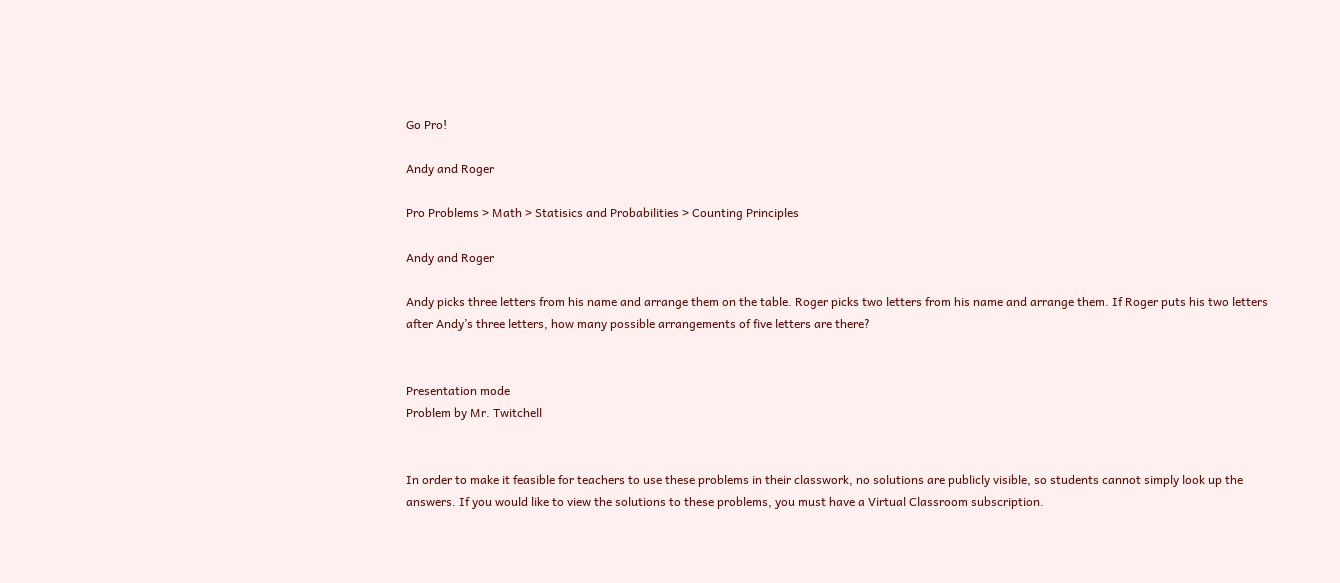Go Pro!

Andy and Roger

Pro Problems > Math > Statisics and Probabilities > Counting Principles

Andy and Roger

Andy picks three letters from his name and arrange them on the table. Roger picks two letters from his name and arrange them. If Roger puts his two letters after Andy’s three letters, how many possible arrangements of five letters are there?


Presentation mode
Problem by Mr. Twitchell


In order to make it feasible for teachers to use these problems in their classwork, no solutions are publicly visible, so students cannot simply look up the answers. If you would like to view the solutions to these problems, you must have a Virtual Classroom subscription.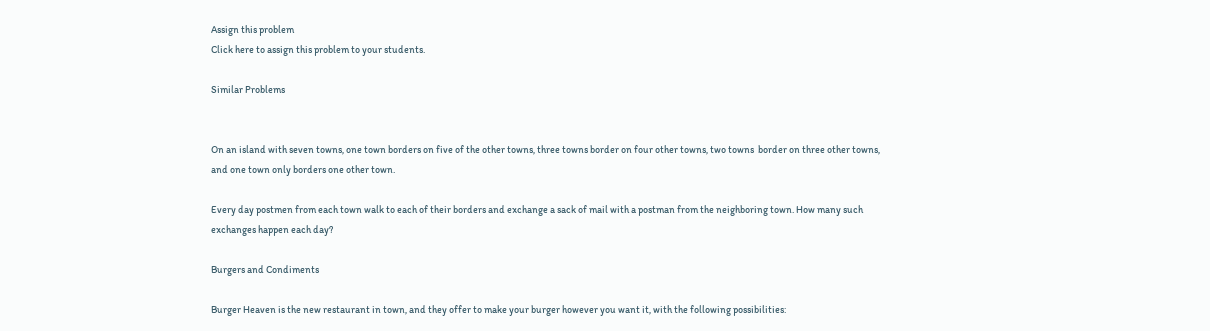Assign this problem
Click here to assign this problem to your students.

Similar Problems


On an island with seven towns, one town borders on five of the other towns, three towns border on four other towns, two towns  border on three other towns, and one town only borders one other town.

Every day postmen from each town walk to each of their borders and exchange a sack of mail with a postman from the neighboring town. How many such exchanges happen each day?

Burgers and Condiments

Burger Heaven is the new restaurant in town, and they offer to make your burger however you want it, with the following possibilities: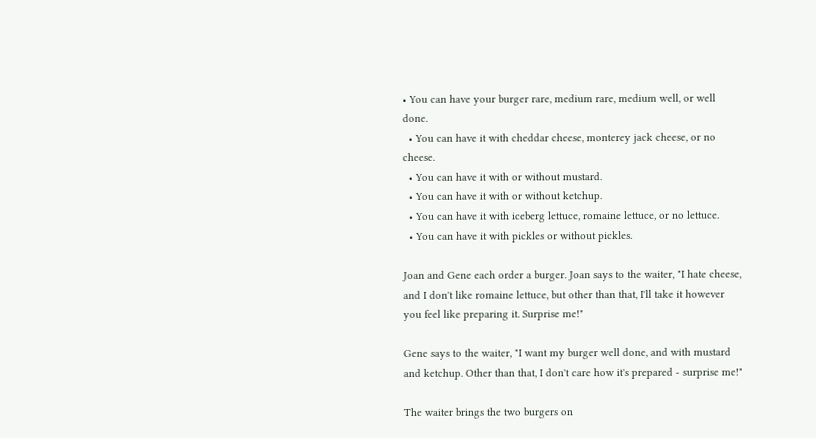• You can have your burger rare, medium rare, medium well, or well done.
  • You can have it with cheddar cheese, monterey jack cheese, or no cheese.
  • You can have it with or without mustard.
  • You can have it with or without ketchup.
  • You can have it with iceberg lettuce, romaine lettuce, or no lettuce.
  • You can have it with pickles or without pickles.

Joan and Gene each order a burger. Joan says to the waiter, "I hate cheese, and I don't like romaine lettuce, but other than that, I'll take it however you feel like preparing it. Surprise me!"

Gene says to the waiter, "I want my burger well done, and with mustard and ketchup. Other than that, I don't care how it's prepared - surprise me!"

The waiter brings the two burgers on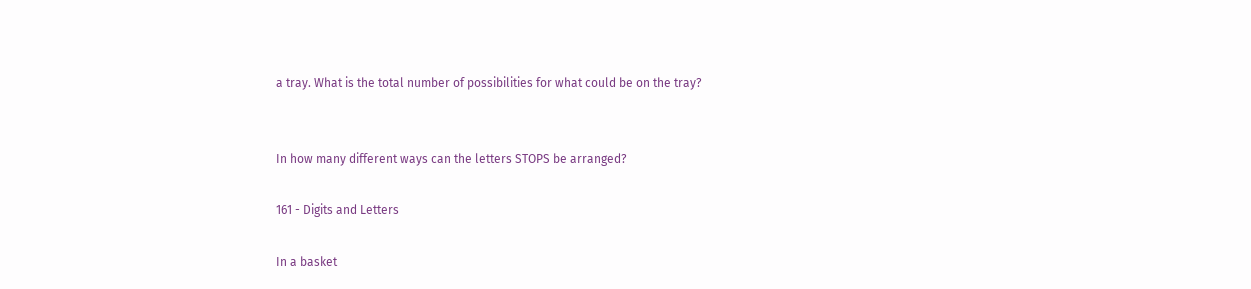a tray. What is the total number of possibilities for what could be on the tray?


In how many different ways can the letters STOPS be arranged?

161 - Digits and Letters

In a basket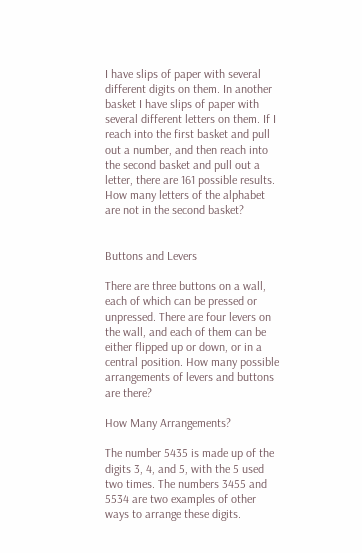I have slips of paper with several different digits on them. In another basket I have slips of paper with several different letters on them. If I reach into the first basket and pull out a number, and then reach into the second basket and pull out a letter, there are 161 possible results. How many letters of the alphabet are not in the second basket?


Buttons and Levers

There are three buttons on a wall, each of which can be pressed or unpressed. There are four levers on the wall, and each of them can be either flipped up or down, or in a central position. How many possible arrangements of levers and buttons are there?

How Many Arrangements?

The number 5435 is made up of the digits 3, 4, and 5, with the 5 used two times. The numbers 3455 and 5534 are two examples of other ways to arrange these digits.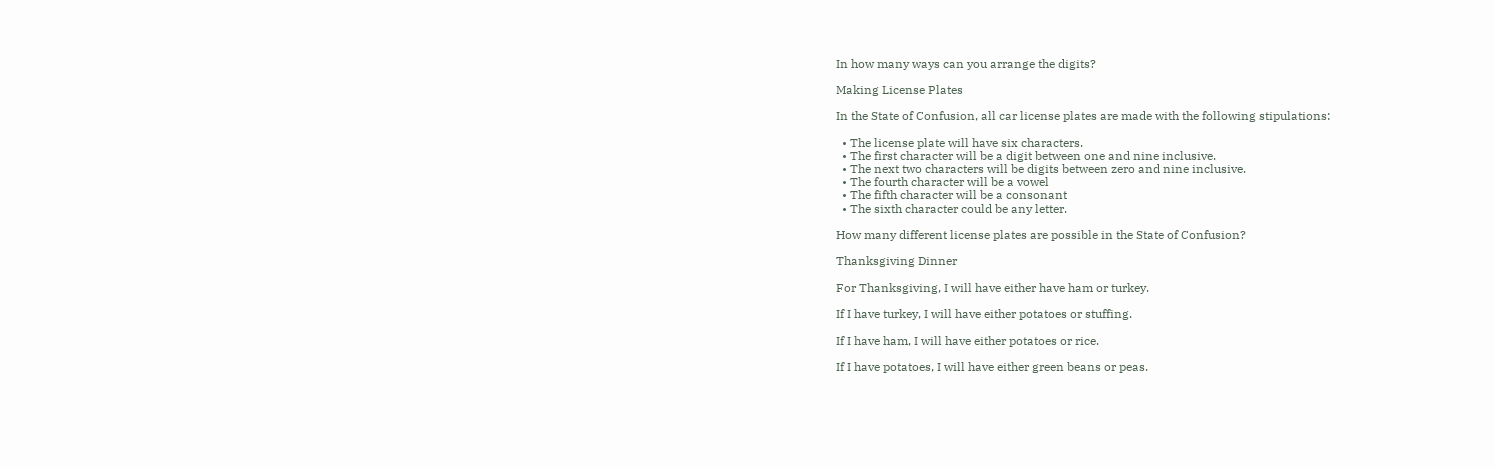In how many ways can you arrange the digits?

Making License Plates

In the State of Confusion, all car license plates are made with the following stipulations:

  • The license plate will have six characters.
  • The first character will be a digit between one and nine inclusive.
  • The next two characters will be digits between zero and nine inclusive.
  • The fourth character will be a vowel
  • The fifth character will be a consonant
  • The sixth character could be any letter.

How many different license plates are possible in the State of Confusion?

Thanksgiving Dinner

For Thanksgiving, I will have either have ham or turkey.

If I have turkey, I will have either potatoes or stuffing.

If I have ham, I will have either potatoes or rice.

If I have potatoes, I will have either green beans or peas.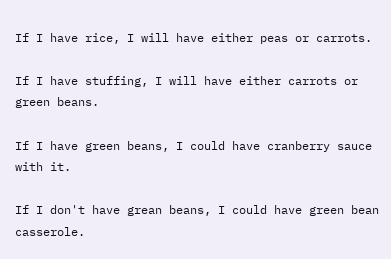If I have rice, I will have either peas or carrots.

If I have stuffing, I will have either carrots or green beans.

If I have green beans, I could have cranberry sauce with it.

If I don't have grean beans, I could have green bean casserole.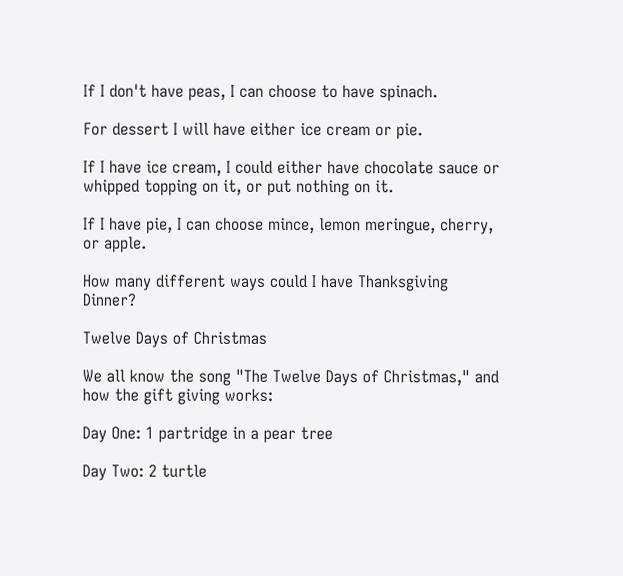If I don't have peas, I can choose to have spinach.

For dessert I will have either ice cream or pie.

If I have ice cream, I could either have chocolate sauce or whipped topping on it, or put nothing on it.

If I have pie, I can choose mince, lemon meringue, cherry, or apple.

How many different ways could I have Thanksgiving Dinner?

Twelve Days of Christmas

We all know the song "The Twelve Days of Christmas," and how the gift giving works:

Day One: 1 partridge in a pear tree

Day Two: 2 turtle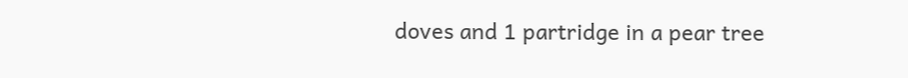doves and 1 partridge in a pear tree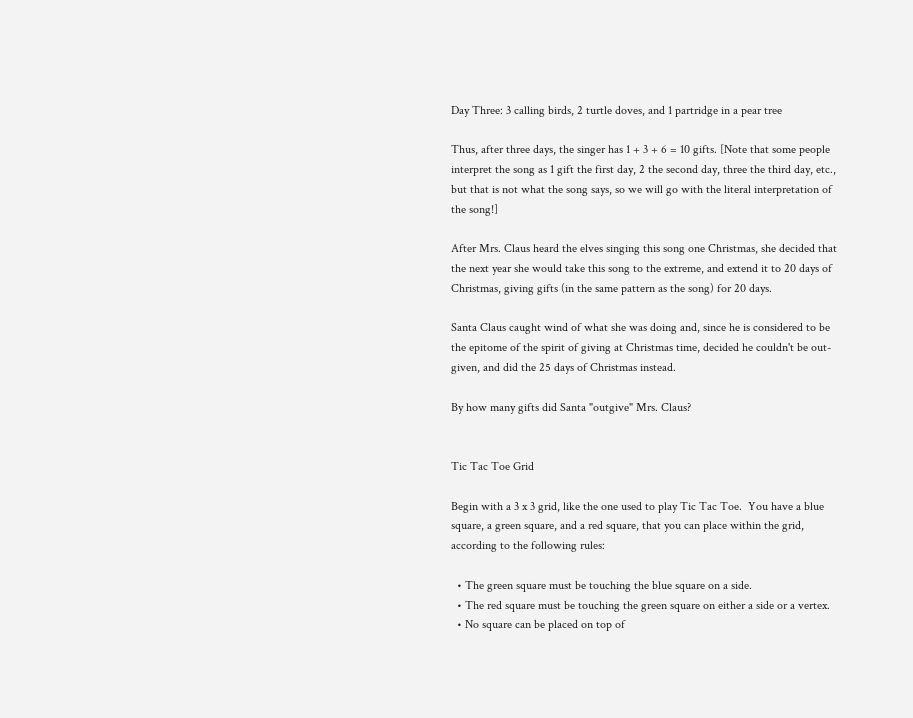Day Three: 3 calling birds, 2 turtle doves, and 1 partridge in a pear tree

Thus, after three days, the singer has 1 + 3 + 6 = 10 gifts. [Note that some people interpret the song as 1 gift the first day, 2 the second day, three the third day, etc., but that is not what the song says, so we will go with the literal interpretation of the song!]

After Mrs. Claus heard the elves singing this song one Christmas, she decided that the next year she would take this song to the extreme, and extend it to 20 days of Christmas, giving gifts (in the same pattern as the song) for 20 days.

Santa Claus caught wind of what she was doing and, since he is considered to be the epitome of the spirit of giving at Christmas time, decided he couldn't be out-given, and did the 25 days of Christmas instead.

By how many gifts did Santa "outgive" Mrs. Claus?


Tic Tac Toe Grid

Begin with a 3 x 3 grid, like the one used to play Tic Tac Toe.  You have a blue square, a green square, and a red square, that you can place within the grid, according to the following rules:

  • The green square must be touching the blue square on a side.
  • The red square must be touching the green square on either a side or a vertex.
  • No square can be placed on top of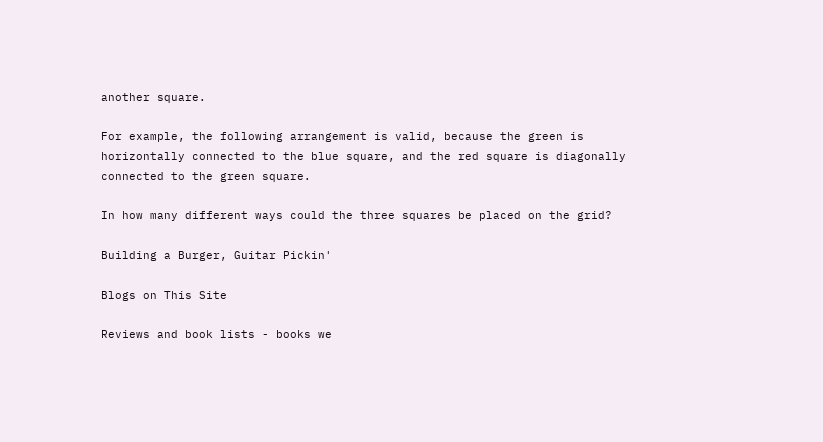another square.

For example, the following arrangement is valid, because the green is horizontally connected to the blue square, and the red square is diagonally connected to the green square.

In how many different ways could the three squares be placed on the grid?

Building a Burger, Guitar Pickin'

Blogs on This Site

Reviews and book lists - books we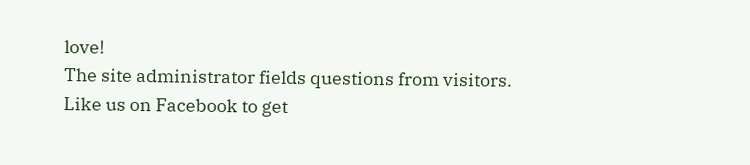love!
The site administrator fields questions from visitors.
Like us on Facebook to get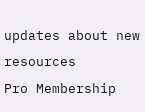updates about new resources
Pro Membership